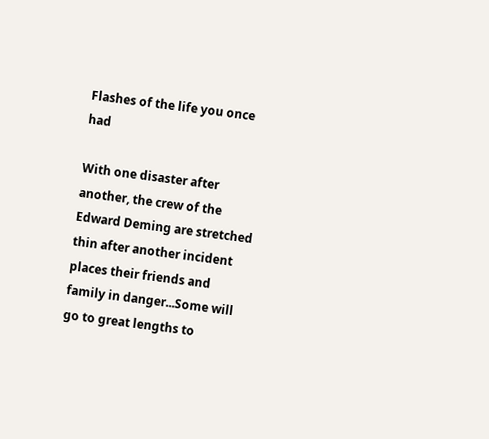Flashes of the life you once had

With one disaster after another, the crew of the Edward Deming are stretched thin after another incident places their friends and family in danger...Some will go to great lengths to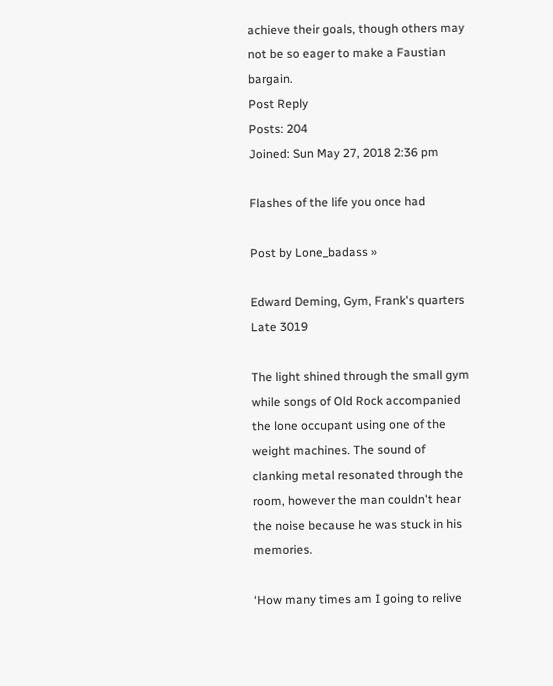achieve their goals, though others may not be so eager to make a Faustian bargain.
Post Reply
Posts: 204
Joined: Sun May 27, 2018 2:36 pm

Flashes of the life you once had

Post by Lone_badass »

Edward Deming, Gym, Frank's quarters
Late 3019

The light shined through the small gym while songs of Old Rock accompanied the lone occupant using one of the weight machines. The sound of clanking metal resonated through the room, however the man couldn't hear the noise because he was stuck in his memories.

‘How many times am I going to relive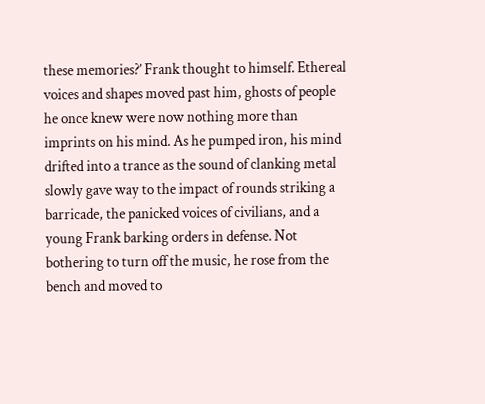these memories?’ Frank thought to himself. Ethereal voices and shapes moved past him, ghosts of people he once knew were now nothing more than imprints on his mind. As he pumped iron, his mind drifted into a trance as the sound of clanking metal slowly gave way to the impact of rounds striking a barricade, the panicked voices of civilians, and a young Frank barking orders in defense. Not bothering to turn off the music, he rose from the bench and moved to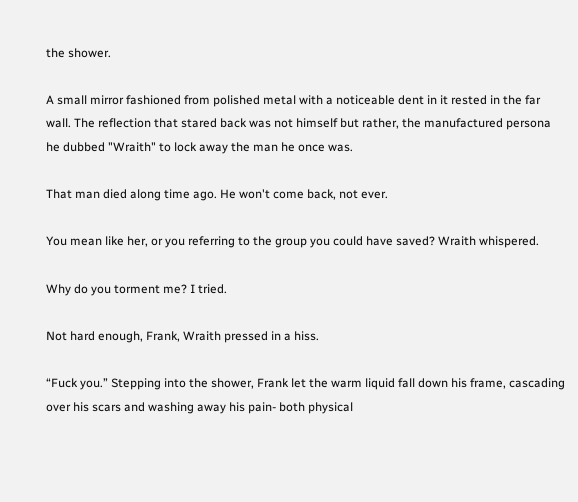the shower.

A small mirror fashioned from polished metal with a noticeable dent in it rested in the far wall. The reflection that stared back was not himself but rather, the manufactured persona he dubbed "Wraith" to lock away the man he once was.

That man died along time ago. He won't come back, not ever.

You mean like her, or you referring to the group you could have saved? Wraith whispered.

Why do you torment me? I tried.

Not hard enough, Frank, Wraith pressed in a hiss.

“Fuck you.” Stepping into the shower, Frank let the warm liquid fall down his frame, cascading over his scars and washing away his pain- both physical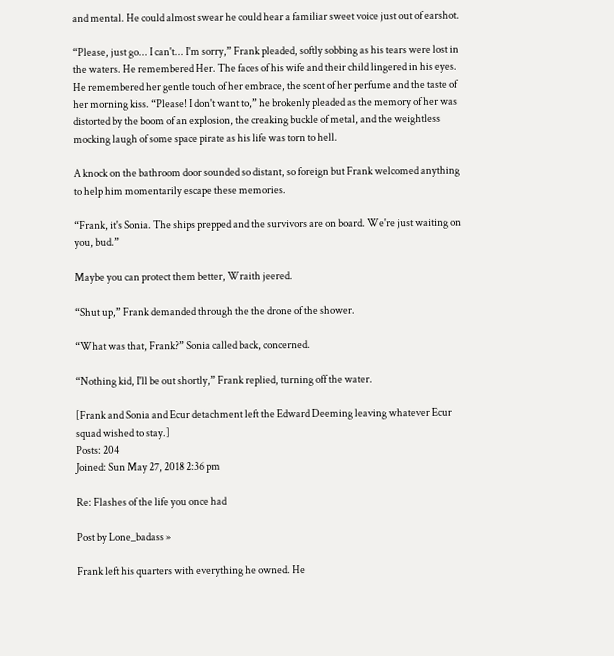and mental. He could almost swear he could hear a familiar sweet voice just out of earshot.

“Please, just go... I can't... I'm sorry,” Frank pleaded, softly sobbing as his tears were lost in the waters. He remembered Her. The faces of his wife and their child lingered in his eyes. He remembered her gentle touch of her embrace, the scent of her perfume and the taste of her morning kiss. “Please! I don't want to,” he brokenly pleaded as the memory of her was distorted by the boom of an explosion, the creaking buckle of metal, and the weightless mocking laugh of some space pirate as his life was torn to hell.

A knock on the bathroom door sounded so distant, so foreign but Frank welcomed anything to help him momentarily escape these memories.

“Frank, it's Sonia. The ships prepped and the survivors are on board. We're just waiting on you, bud.”

Maybe you can protect them better, Wraith jeered.

“Shut up,” Frank demanded through the the drone of the shower.

“What was that, Frank?” Sonia called back, concerned.

“Nothing kid, I'll be out shortly,” Frank replied, turning off the water.

[Frank and Sonia and Ecur detachment left the Edward Deeming leaving whatever Ecur squad wished to stay.]
Posts: 204
Joined: Sun May 27, 2018 2:36 pm

Re: Flashes of the life you once had

Post by Lone_badass »

Frank left his quarters with everything he owned. He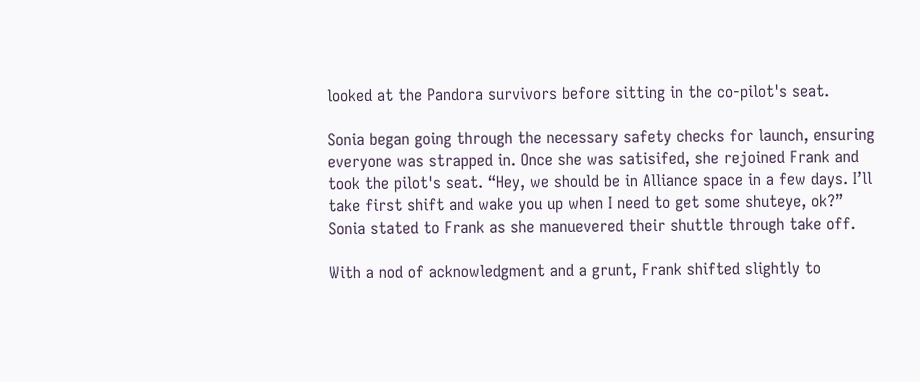looked at the Pandora survivors before sitting in the co-pilot's seat.

Sonia began going through the necessary safety checks for launch, ensuring everyone was strapped in. Once she was satisifed, she rejoined Frank and took the pilot's seat. “Hey, we should be in Alliance space in a few days. I’ll take first shift and wake you up when I need to get some shuteye, ok?” Sonia stated to Frank as she manuevered their shuttle through take off.

With a nod of acknowledgment and a grunt, Frank shifted slightly to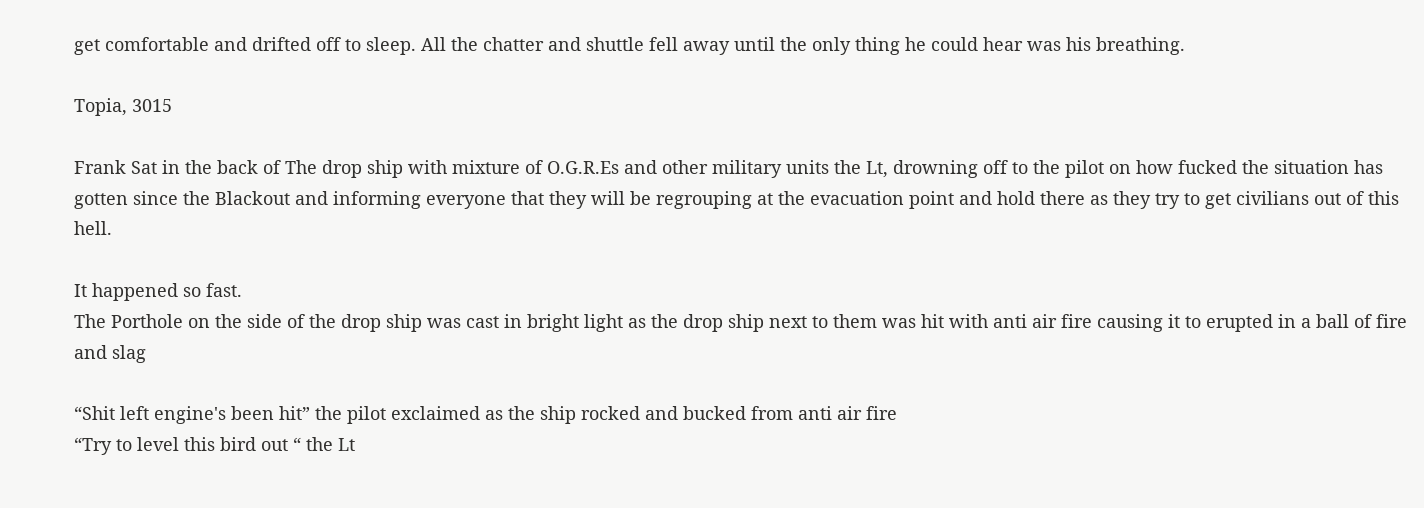get comfortable and drifted off to sleep. All the chatter and shuttle fell away until the only thing he could hear was his breathing.

Topia, 3015

Frank Sat in the back of The drop ship with mixture of O.G.R.Es and other military units the Lt, drowning off to the pilot on how fucked the situation has gotten since the Blackout and informing everyone that they will be regrouping at the evacuation point and hold there as they try to get civilians out of this hell.

It happened so fast.
The Porthole on the side of the drop ship was cast in bright light as the drop ship next to them was hit with anti air fire causing it to erupted in a ball of fire and slag

“Shit left engine's been hit” the pilot exclaimed as the ship rocked and bucked from anti air fire
“Try to level this bird out “ the Lt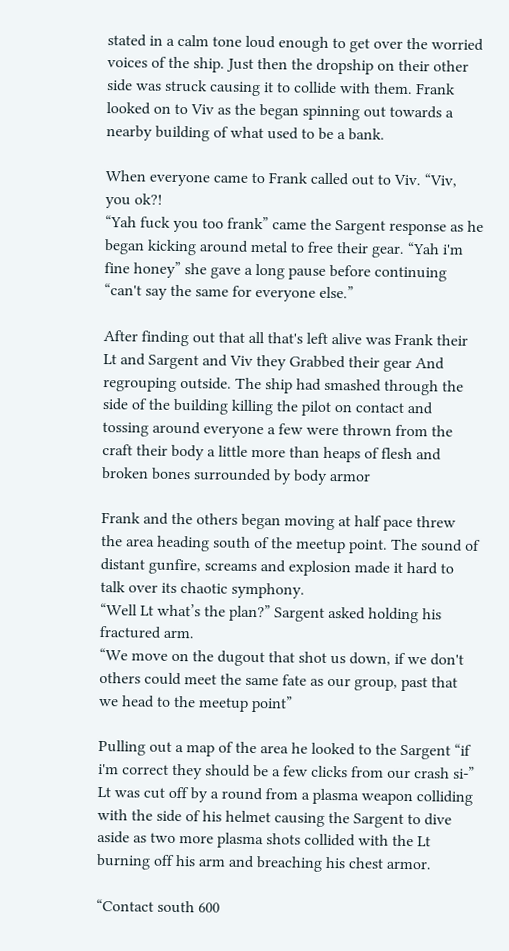stated in a calm tone loud enough to get over the worried voices of the ship. Just then the dropship on their other side was struck causing it to collide with them. Frank looked on to Viv as the began spinning out towards a nearby building of what used to be a bank.

When everyone came to Frank called out to Viv. “Viv, you ok?!
“Yah fuck you too frank” came the Sargent response as he began kicking around metal to free their gear. “Yah i'm fine honey” she gave a long pause before continuing “can't say the same for everyone else.”

After finding out that all that's left alive was Frank their Lt and Sargent and Viv they Grabbed their gear And regrouping outside. The ship had smashed through the side of the building killing the pilot on contact and tossing around everyone a few were thrown from the craft their body a little more than heaps of flesh and broken bones surrounded by body armor

Frank and the others began moving at half pace threw the area heading south of the meetup point. The sound of distant gunfire, screams and explosion made it hard to talk over its chaotic symphony.
“Well Lt what’s the plan?” Sargent asked holding his fractured arm.
“We move on the dugout that shot us down, if we don't others could meet the same fate as our group, past that we head to the meetup point”

Pulling out a map of the area he looked to the Sargent “if i'm correct they should be a few clicks from our crash si-”
Lt was cut off by a round from a plasma weapon colliding with the side of his helmet causing the Sargent to dive aside as two more plasma shots collided with the Lt burning off his arm and breaching his chest armor.

“Contact south 600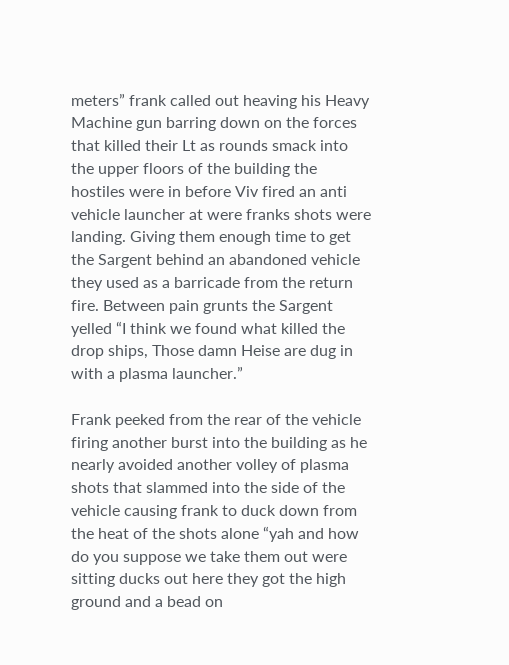meters” frank called out heaving his Heavy Machine gun barring down on the forces that killed their Lt as rounds smack into the upper floors of the building the hostiles were in before Viv fired an anti vehicle launcher at were franks shots were landing. Giving them enough time to get the Sargent behind an abandoned vehicle they used as a barricade from the return fire. Between pain grunts the Sargent yelled “I think we found what killed the drop ships, Those damn Heise are dug in with a plasma launcher.”

Frank peeked from the rear of the vehicle firing another burst into the building as he nearly avoided another volley of plasma shots that slammed into the side of the vehicle causing frank to duck down from the heat of the shots alone “yah and how do you suppose we take them out were sitting ducks out here they got the high ground and a bead on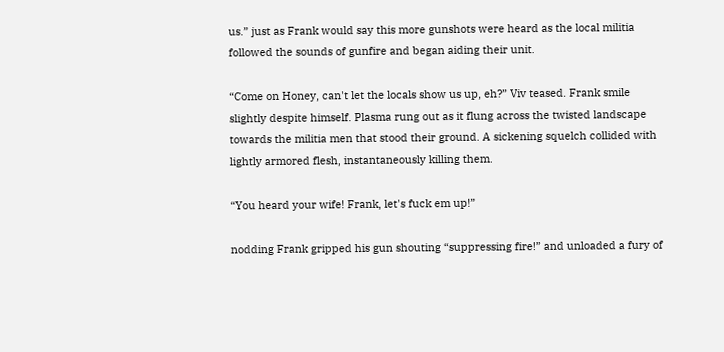us.” just as Frank would say this more gunshots were heard as the local militia followed the sounds of gunfire and began aiding their unit.

“Come on Honey, can't let the locals show us up, eh?” Viv teased. Frank smile slightly despite himself. Plasma rung out as it flung across the twisted landscape towards the militia men that stood their ground. A sickening squelch collided with lightly armored flesh, instantaneously killing them.

“You heard your wife! Frank, let's fuck em up!”

nodding Frank gripped his gun shouting “suppressing fire!” and unloaded a fury of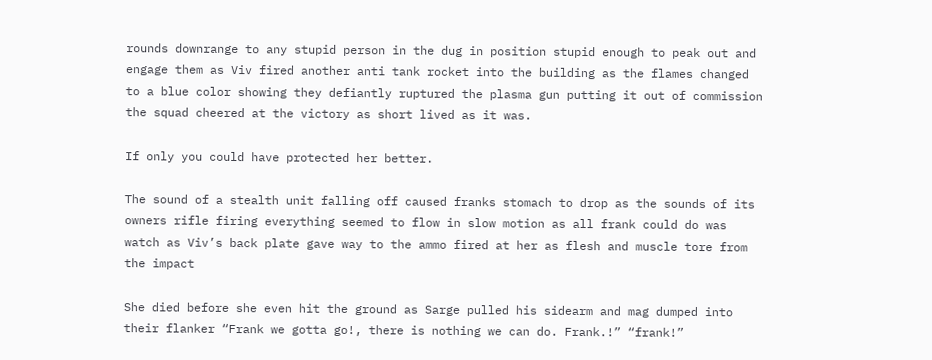rounds downrange to any stupid person in the dug in position stupid enough to peak out and engage them as Viv fired another anti tank rocket into the building as the flames changed to a blue color showing they defiantly ruptured the plasma gun putting it out of commission the squad cheered at the victory as short lived as it was.

If only you could have protected her better.

The sound of a stealth unit falling off caused franks stomach to drop as the sounds of its owners rifle firing everything seemed to flow in slow motion as all frank could do was watch as Viv’s back plate gave way to the ammo fired at her as flesh and muscle tore from the impact

She died before she even hit the ground as Sarge pulled his sidearm and mag dumped into their flanker “Frank we gotta go!, there is nothing we can do. Frank.!” “frank!”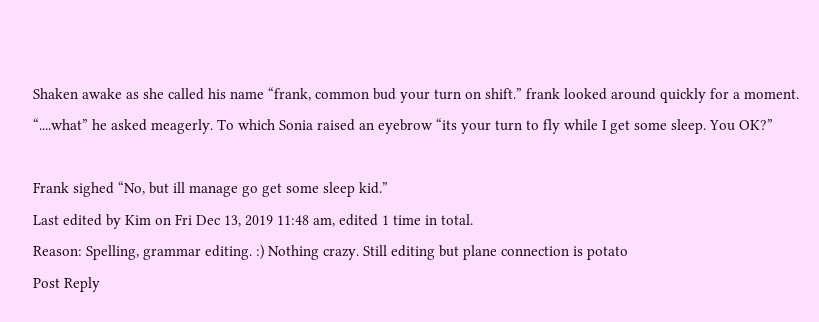Shaken awake as she called his name “frank, common bud your turn on shift.” frank looked around quickly for a moment. “....what” he asked meagerly. To which Sonia raised an eyebrow “its your turn to fly while I get some sleep. You OK?”

Frank sighed “No, but ill manage go get some sleep kid.”
Last edited by Kim on Fri Dec 13, 2019 11:48 am, edited 1 time in total.
Reason: Spelling, grammar editing. :) Nothing crazy. Still editing but plane connection is potato
Post Reply